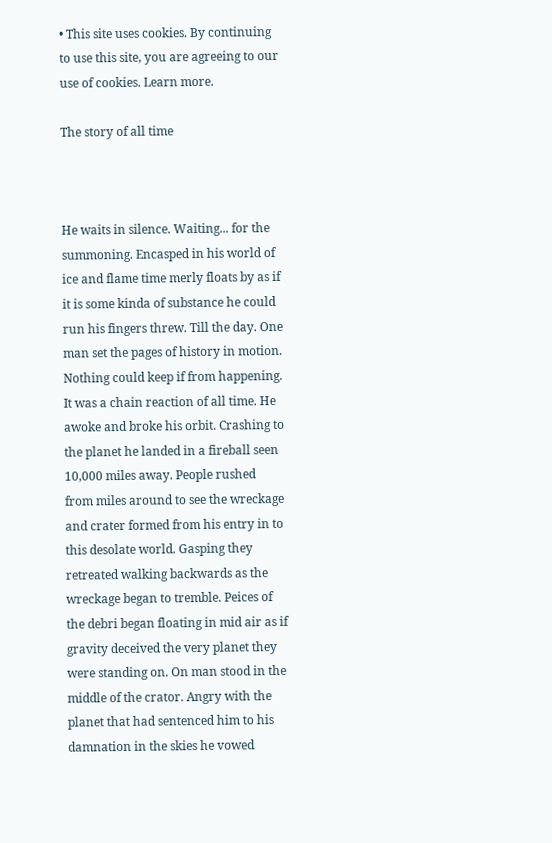• This site uses cookies. By continuing to use this site, you are agreeing to our use of cookies. Learn more.

The story of all time



He waits in silence. Waiting... for the summoning. Encasped in his world of ice and flame time merly floats by as if it is some kinda of substance he could run his fingers threw. Till the day. One man set the pages of history in motion. Nothing could keep if from happening. It was a chain reaction of all time. He awoke and broke his orbit. Crashing to the planet he landed in a fireball seen 10,000 miles away. People rushed from miles around to see the wreckage and crater formed from his entry in to this desolate world. Gasping they retreated walking backwards as the wreckage began to tremble. Peices of the debri began floating in mid air as if gravity deceived the very planet they were standing on. On man stood in the middle of the crator. Angry with the planet that had sentenced him to his damnation in the skies he vowed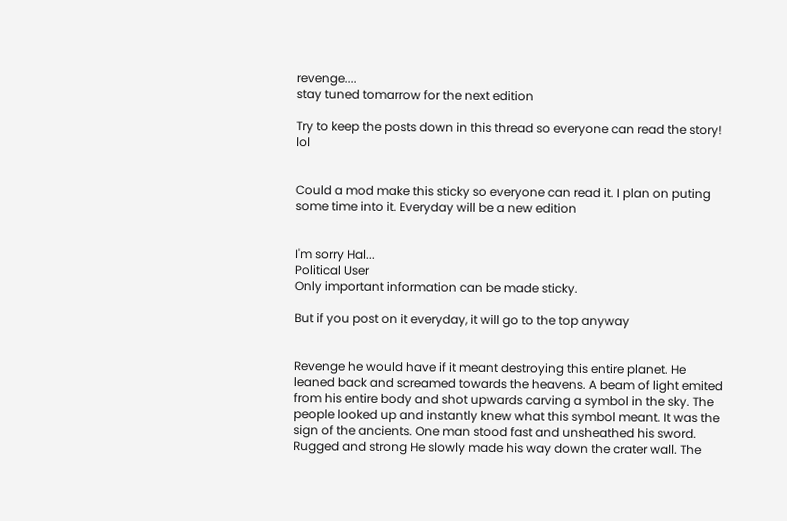revenge....
stay tuned tomarrow for the next edition

Try to keep the posts down in this thread so everyone can read the story! lol


Could a mod make this sticky so everyone can read it. I plan on puting some time into it. Everyday will be a new edition


I'm sorry Hal...
Political User
Only important information can be made sticky.

But if you post on it everyday, it will go to the top anyway


Revenge he would have if it meant destroying this entire planet. He leaned back and screamed towards the heavens. A beam of light emited from his entire body and shot upwards carving a symbol in the sky. The people looked up and instantly knew what this symbol meant. It was the sign of the ancients. One man stood fast and unsheathed his sword. Rugged and strong He slowly made his way down the crater wall. The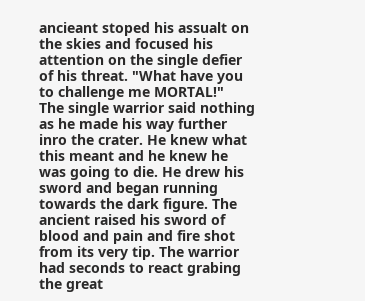ancieant stoped his assualt on the skies and focused his attention on the single defier of his threat. "What have you to challenge me MORTAL!"
The single warrior said nothing as he made his way further inro the crater. He knew what this meant and he knew he was going to die. He drew his sword and began running towards the dark figure. The ancient raised his sword of blood and pain and fire shot from its very tip. The warrior had seconds to react grabing the great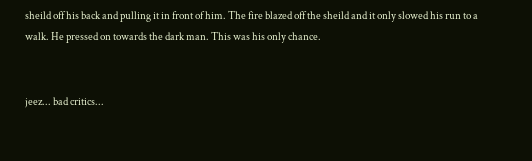sheild off his back and pulling it in front of him. The fire blazed off the sheild and it only slowed his run to a walk. He pressed on towards the dark man. This was his only chance.


jeez... bad critics...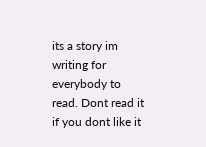its a story im writing for everybody to read. Dont read it if you dont like it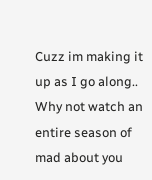Cuzz im making it up as I go along.. Why not watch an entire season of mad about you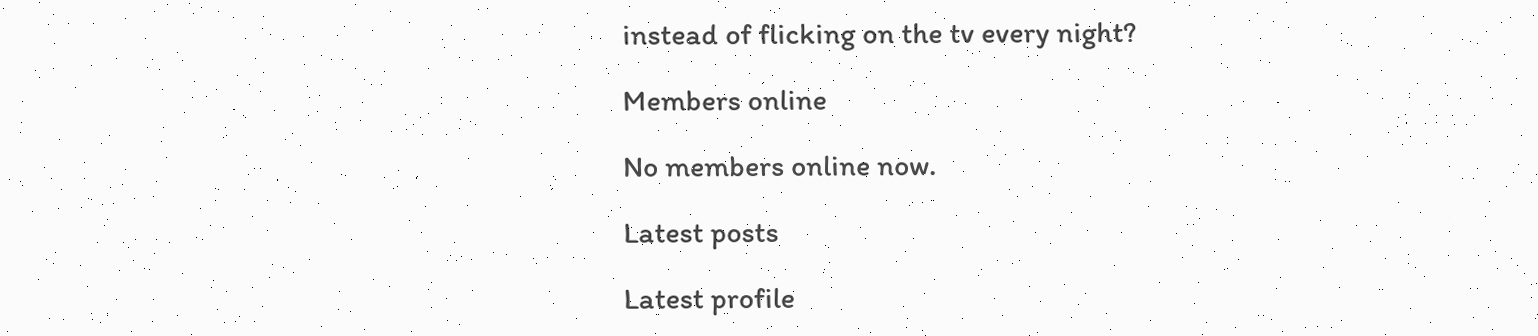instead of flicking on the tv every night?

Members online

No members online now.

Latest posts

Latest profile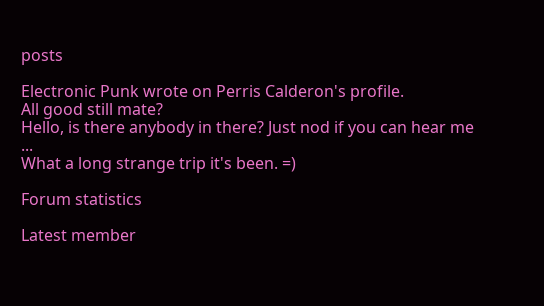posts

Electronic Punk wrote on Perris Calderon's profile.
All good still mate?
Hello, is there anybody in there? Just nod if you can hear me ...
What a long strange trip it's been. =)

Forum statistics

Latest member